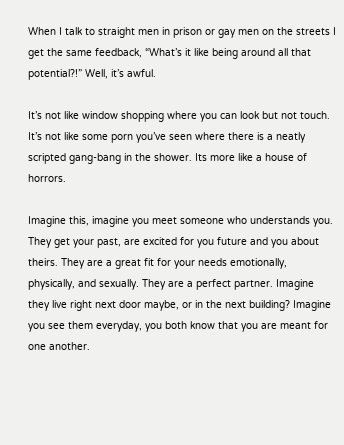When I talk to straight men in prison or gay men on the streets I get the same feedback, “What’s it like being around all that potential?!” Well, it’s awful.

It’s not like window shopping where you can look but not touch. It’s not like some porn you’ve seen where there is a neatly scripted gang-bang in the shower. Its more like a house of horrors.

Imagine this, imagine you meet someone who understands you. They get your past, are excited for you future and you about theirs. They are a great fit for your needs emotionally, physically, and sexually. They are a perfect partner. Imagine they live right next door maybe, or in the next building? Imagine you see them everyday, you both know that you are meant for one another.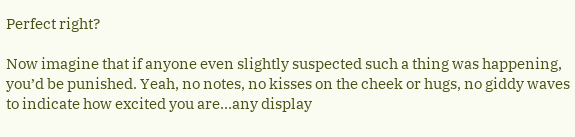Perfect right?

Now imagine that if anyone even slightly suspected such a thing was happening, you’d be punished. Yeah, no notes, no kisses on the cheek or hugs, no giddy waves to indicate how excited you are…any display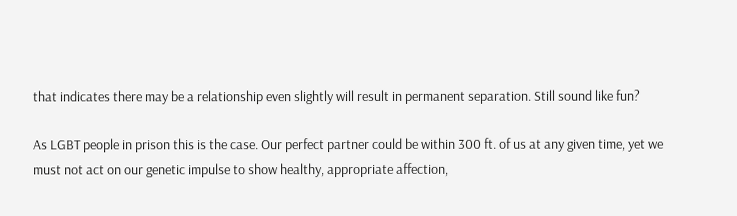that indicates there may be a relationship even slightly will result in permanent separation. Still sound like fun?

As LGBT people in prison this is the case. Our perfect partner could be within 300 ft. of us at any given time, yet we must not act on our genetic impulse to show healthy, appropriate affection,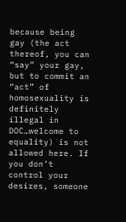because being gay (the act thereof, you can “say” your gay, but to commit an “act” of homosexuality is definitely illegal in DOC…welcome to equality) is not allowed here. If you don’t control your desires, someone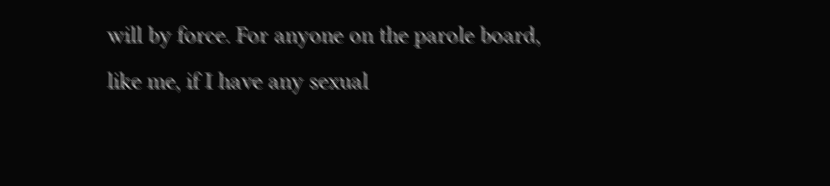will by force. For anyone on the parole board, like me, if I have any sexual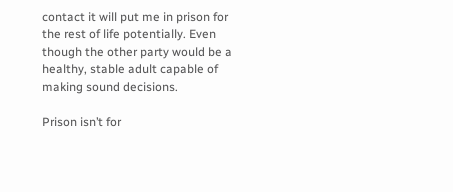contact it will put me in prison for the rest of life potentially. Even though the other party would be a healthy, stable adult capable of making sound decisions.

Prison isn’t for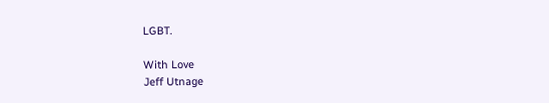LGBT.

With Love
Jeff Utnage